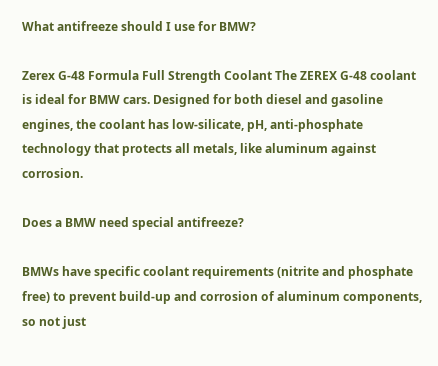What antifreeze should I use for BMW?

Zerex G-48 Formula Full Strength Coolant The ZEREX G-48 coolant is ideal for BMW cars. Designed for both diesel and gasoline engines, the coolant has low-silicate, pH, anti-phosphate technology that protects all metals, like aluminum against corrosion.

Does a BMW need special antifreeze?

BMWs have specific coolant requirements (nitrite and phosphate free) to prevent build-up and corrosion of aluminum components, so not just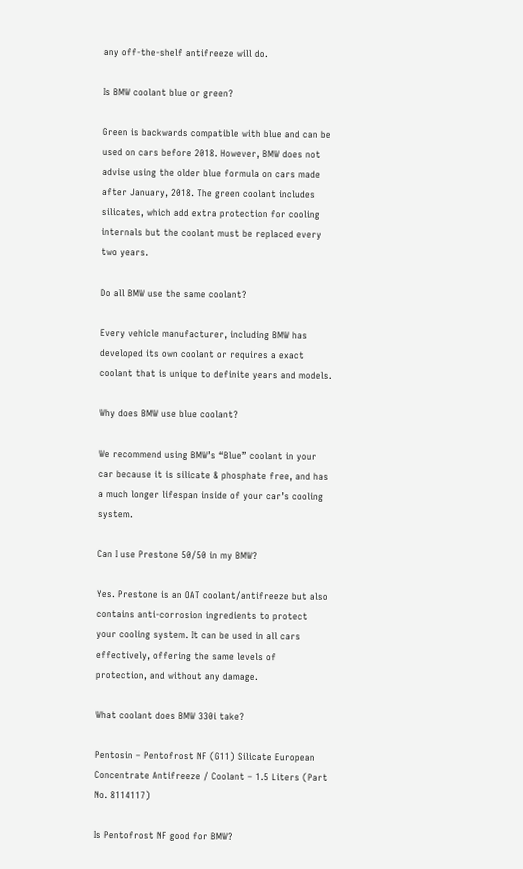any off-the-shelf antifreeze will do.

Is BMW coolant blue or green?

Green is backwards compatible with blue and can be used on cars before 2018. However, BMW does not advise using the older blue formula on cars made after January, 2018. The green coolant includes silicates, which add extra protection for cooling internals but the coolant must be replaced every two years.

Do all BMW use the same coolant?

Every vehicle manufacturer, including BMW has developed its own coolant or requires a exact coolant that is unique to definite years and models.

Why does BMW use blue coolant?

We recommend using BMW’s “Blue” coolant in your car because it is silicate & phosphate free, and has a much longer lifespan inside of your car’s cooling system.

Can I use Prestone 50/50 in my BMW?

Yes. Prestone is an OAT coolant/antifreeze but also contains anti-corrosion ingredients to protect your cooling system. It can be used in all cars effectively, offering the same levels of protection, and without any damage.

What coolant does BMW 330i take?

Pentosin – Pentofrost NF (G11) Silicate European Concentrate Antifreeze / Coolant – 1.5 Liters (Part No. 8114117)

Is Pentofrost NF good for BMW?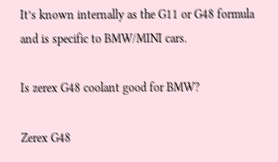It’s known internally as the G11 or G48 formula and is specific to BMW/MINI cars.

Is zerex G48 coolant good for BMW?

Zerex G48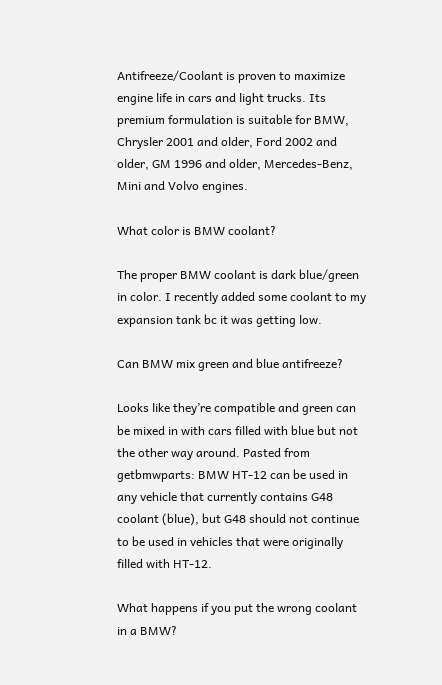Antifreeze/Coolant is proven to maximize engine life in cars and light trucks. Its premium formulation is suitable for BMW, Chrysler 2001 and older, Ford 2002 and older, GM 1996 and older, Mercedes-Benz, Mini and Volvo engines.

What color is BMW coolant?

The proper BMW coolant is dark blue/green in color. I recently added some coolant to my expansion tank bc it was getting low.

Can BMW mix green and blue antifreeze?

Looks like they’re compatible and green can be mixed in with cars filled with blue but not the other way around. Pasted from getbmwparts: BMW HT-12 can be used in any vehicle that currently contains G48 coolant (blue), but G48 should not continue to be used in vehicles that were originally filled with HT-12.

What happens if you put the wrong coolant in a BMW?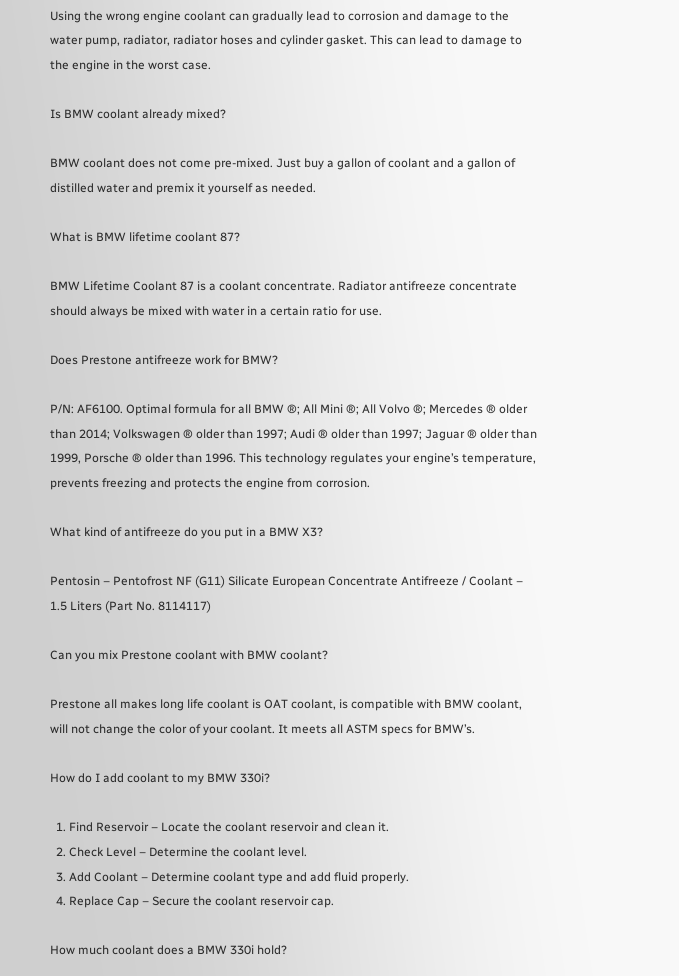Using the wrong engine coolant can gradually lead to corrosion and damage to the water pump, radiator, radiator hoses and cylinder gasket. This can lead to damage to the engine in the worst case.

Is BMW coolant already mixed?

BMW coolant does not come pre-mixed. Just buy a gallon of coolant and a gallon of distilled water and premix it yourself as needed.

What is BMW lifetime coolant 87?

BMW Lifetime Coolant 87 is a coolant concentrate. Radiator antifreeze concentrate should always be mixed with water in a certain ratio for use.

Does Prestone antifreeze work for BMW?

P/N: AF6100. Optimal formula for all BMW ®; All Mini ®; All Volvo ®; Mercedes ® older than 2014; Volkswagen ® older than 1997; Audi ® older than 1997; Jaguar ® older than 1999, Porsche ® older than 1996. This technology regulates your engine’s temperature, prevents freezing and protects the engine from corrosion.

What kind of antifreeze do you put in a BMW X3?

Pentosin – Pentofrost NF (G11) Silicate European Concentrate Antifreeze / Coolant – 1.5 Liters (Part No. 8114117)

Can you mix Prestone coolant with BMW coolant?

Prestone all makes long life coolant is OAT coolant, is compatible with BMW coolant, will not change the color of your coolant. It meets all ASTM specs for BMW’s.

How do I add coolant to my BMW 330i?

  1. Find Reservoir – Locate the coolant reservoir and clean it.
  2. Check Level – Determine the coolant level.
  3. Add Coolant – Determine coolant type and add fluid properly.
  4. Replace Cap – Secure the coolant reservoir cap.

How much coolant does a BMW 330i hold?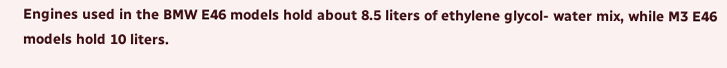Engines used in the BMW E46 models hold about 8.5 liters of ethylene glycol- water mix, while M3 E46 models hold 10 liters.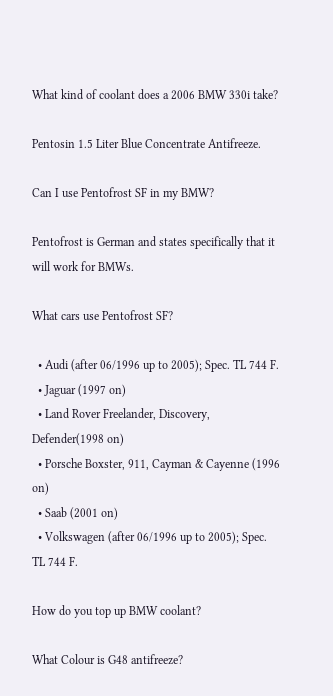What kind of coolant does a 2006 BMW 330i take?

Pentosin 1.5 Liter Blue Concentrate Antifreeze.

Can I use Pentofrost SF in my BMW?

Pentofrost is German and states specifically that it will work for BMWs.

What cars use Pentofrost SF?

  • Audi (after 06/1996 up to 2005); Spec. TL 744 F.
  • Jaguar (1997 on)
  • Land Rover Freelander, Discovery, Defender(1998 on)
  • Porsche Boxster, 911, Cayman & Cayenne (1996 on)
  • Saab (2001 on)
  • Volkswagen (after 06/1996 up to 2005); Spec. TL 744 F.

How do you top up BMW coolant?

What Colour is G48 antifreeze?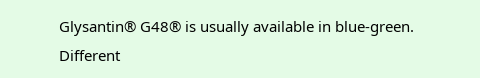Glysantin® G48® is usually available in blue-green. Different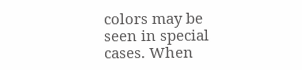colors may be seen in special cases. When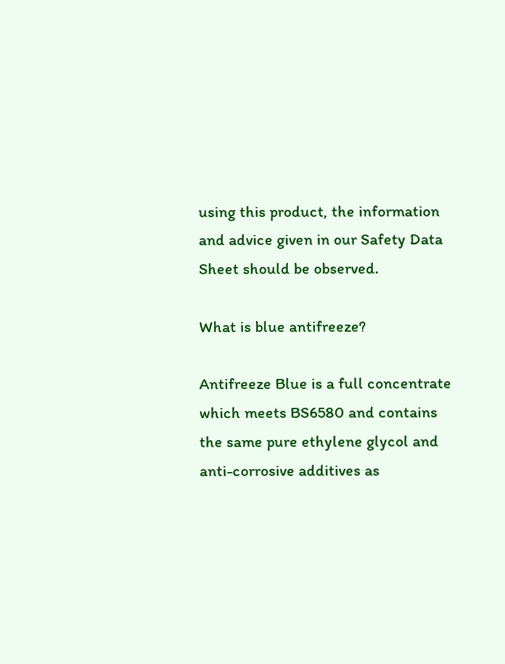using this product, the information and advice given in our Safety Data Sheet should be observed.

What is blue antifreeze?

Antifreeze Blue is a full concentrate which meets BS6580 and contains the same pure ethylene glycol and anti-corrosive additives as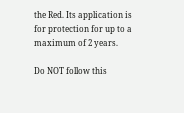the Red. Its application is for protection for up to a maximum of 2 years.

Do NOT follow this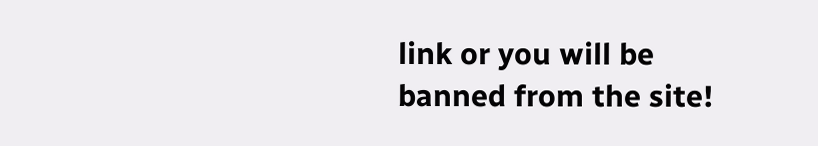link or you will be banned from the site!